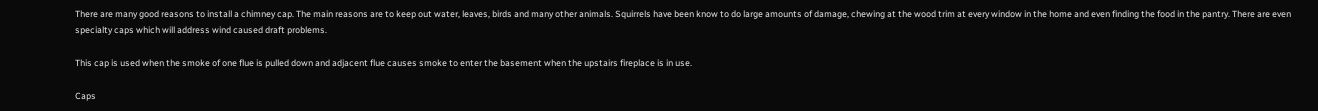There are many good reasons to install a chimney cap. The main reasons are to keep out water, leaves, birds and many other animals. Squirrels have been know to do large amounts of damage, chewing at the wood trim at every window in the home and even finding the food in the pantry. There are even specialty caps which will address wind caused draft problems.

This cap is used when the smoke of one flue is pulled down and adjacent flue causes smoke to enter the basement when the upstairs fireplace is in use.

Caps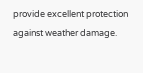provide excellent protection against weather damage.